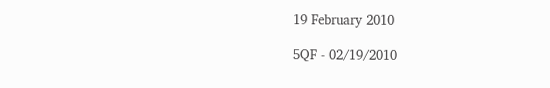19 February 2010

5QF - 02/19/2010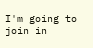I'm going to join in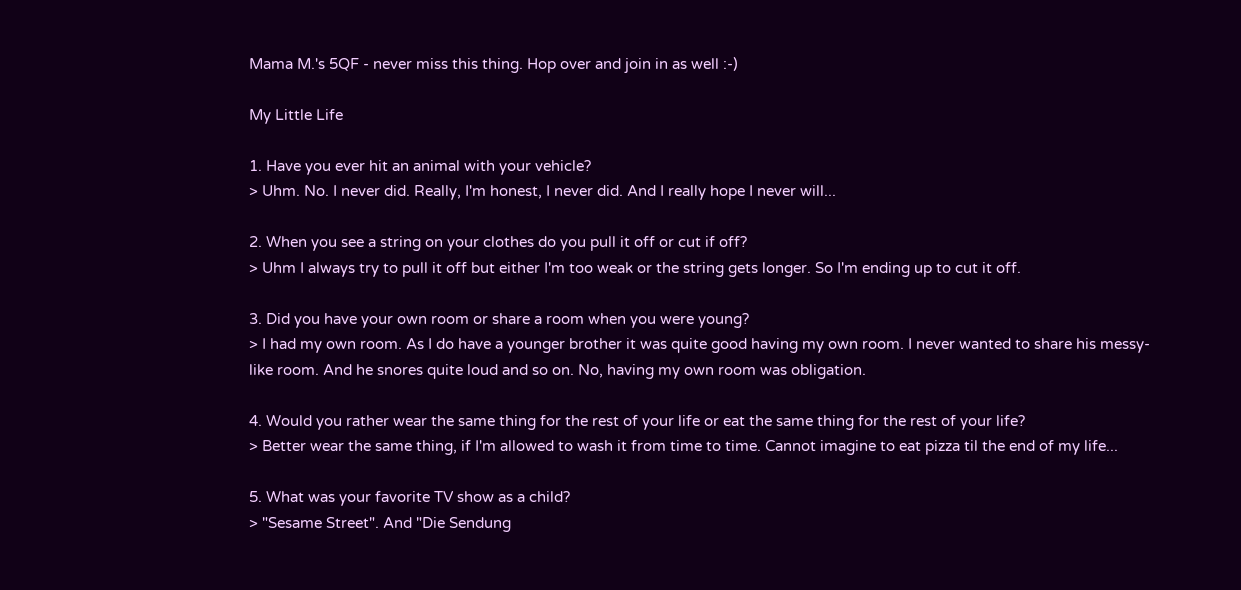Mama M.'s 5QF - never miss this thing. Hop over and join in as well :-)

My Little Life

1. Have you ever hit an animal with your vehicle?
> Uhm. No. I never did. Really, I'm honest, I never did. And I really hope I never will...

2. When you see a string on your clothes do you pull it off or cut if off?
> Uhm I always try to pull it off but either I'm too weak or the string gets longer. So I'm ending up to cut it off.

3. Did you have your own room or share a room when you were young?
> I had my own room. As I do have a younger brother it was quite good having my own room. I never wanted to share his messy-like room. And he snores quite loud and so on. No, having my own room was obligation.

4. Would you rather wear the same thing for the rest of your life or eat the same thing for the rest of your life?
> Better wear the same thing, if I'm allowed to wash it from time to time. Cannot imagine to eat pizza til the end of my life...

5. What was your favorite TV show as a child?
> "Sesame Street". And "Die Sendung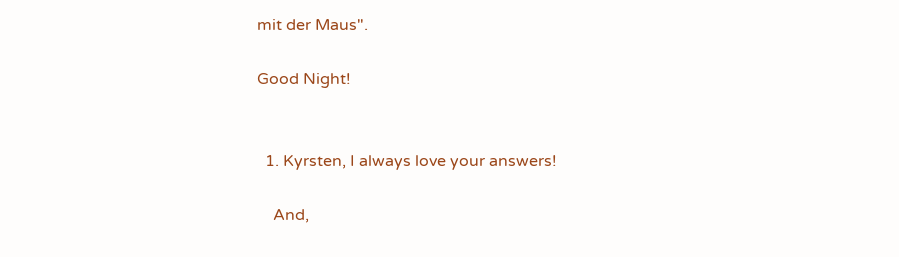mit der Maus".

Good Night!


  1. Kyrsten, I always love your answers!

    And,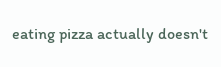eating pizza actually doesn't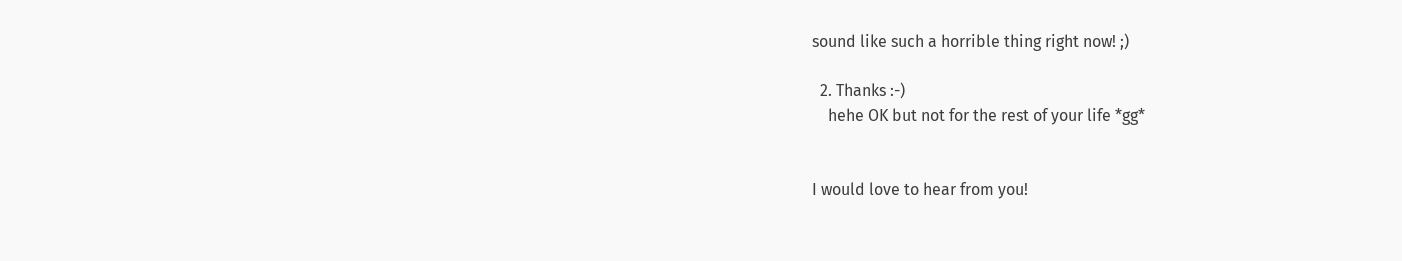sound like such a horrible thing right now! ;)

  2. Thanks :-)
    hehe OK but not for the rest of your life *gg*


I would love to hear from you!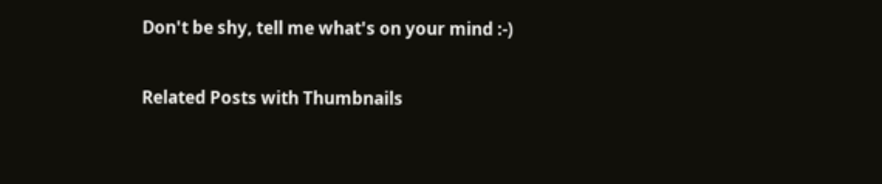Don't be shy, tell me what's on your mind :-)

Related Posts with Thumbnails